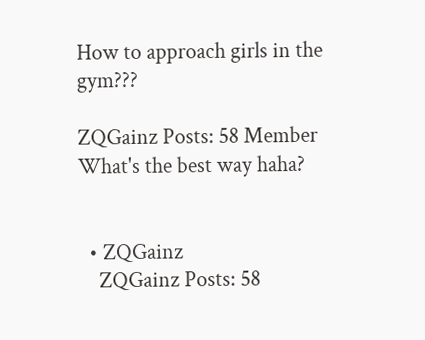How to approach girls in the gym???

ZQGainz Posts: 58 Member
What's the best way haha?


  • ZQGainz
    ZQGainz Posts: 58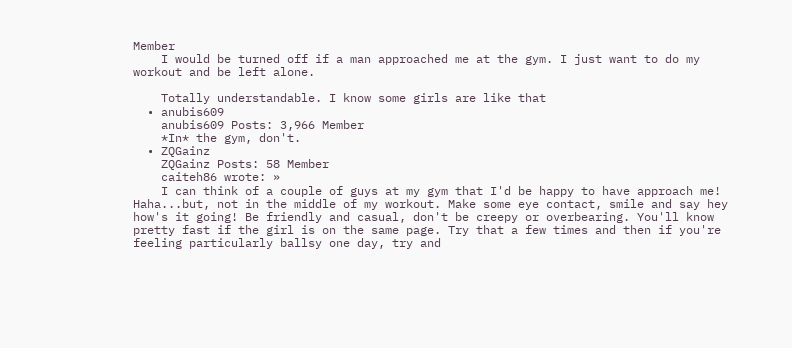Member
    I would be turned off if a man approached me at the gym. I just want to do my workout and be left alone.

    Totally understandable. I know some girls are like that
  • anubis609
    anubis609 Posts: 3,966 Member
    *In* the gym, don't.
  • ZQGainz
    ZQGainz Posts: 58 Member
    caiteh86 wrote: »
    I can think of a couple of guys at my gym that I'd be happy to have approach me! Haha...but, not in the middle of my workout. Make some eye contact, smile and say hey how's it going! Be friendly and casual, don't be creepy or overbearing. You'll know pretty fast if the girl is on the same page. Try that a few times and then if you're feeling particularly ballsy one day, try and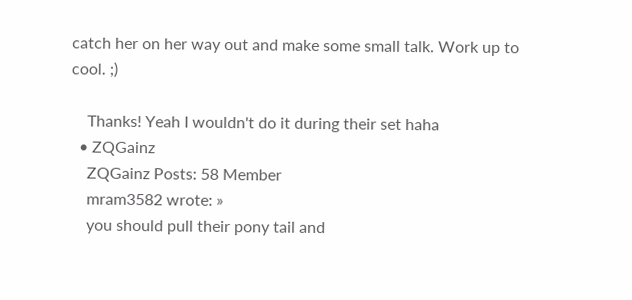catch her on her way out and make some small talk. Work up to cool. ;)

    Thanks! Yeah I wouldn't do it during their set haha
  • ZQGainz
    ZQGainz Posts: 58 Member
    mram3582 wrote: »
    you should pull their pony tail and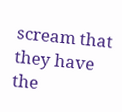scream that they have the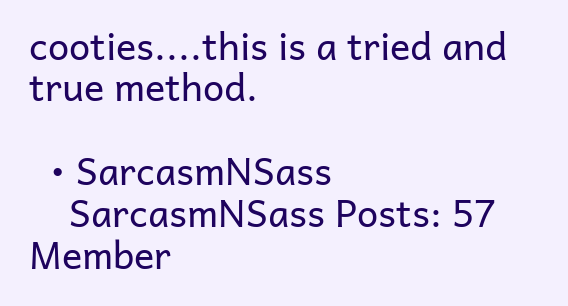cooties....this is a tried and true method.

  • SarcasmNSass
    SarcasmNSass Posts: 57 Member